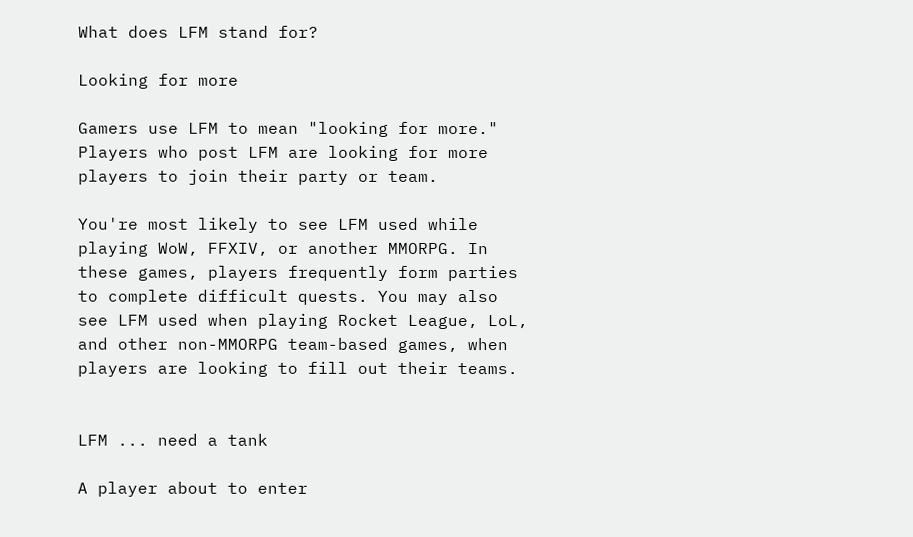What does LFM stand for?

Looking for more

Gamers use LFM to mean "looking for more." Players who post LFM are looking for more players to join their party or team.

You're most likely to see LFM used while playing WoW, FFXIV, or another MMORPG. In these games, players frequently form parties to complete difficult quests. You may also see LFM used when playing Rocket League, LoL, and other non-MMORPG team-based games, when players are looking to fill out their teams.


LFM ... need a tank

A player about to enter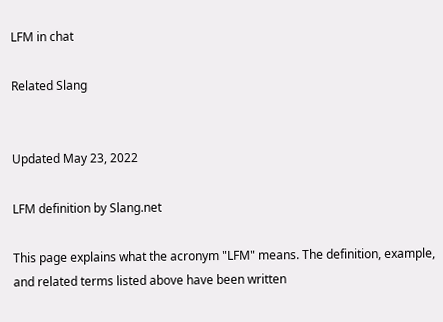LFM in chat

Related Slang


Updated May 23, 2022

LFM definition by Slang.net

This page explains what the acronym "LFM" means. The definition, example, and related terms listed above have been written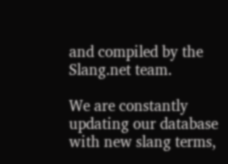and compiled by the Slang.net team.

We are constantly updating our database with new slang terms,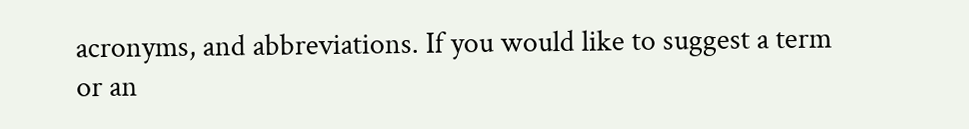acronyms, and abbreviations. If you would like to suggest a term or an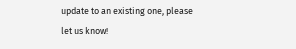update to an existing one, please let us know!